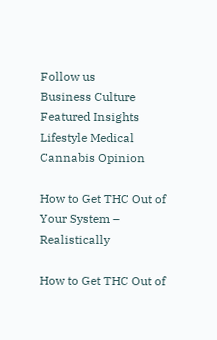Follow us
Business Culture Featured Insights Lifestyle Medical Cannabis Opinion

How to Get THC Out of Your System – Realistically

How to Get THC Out of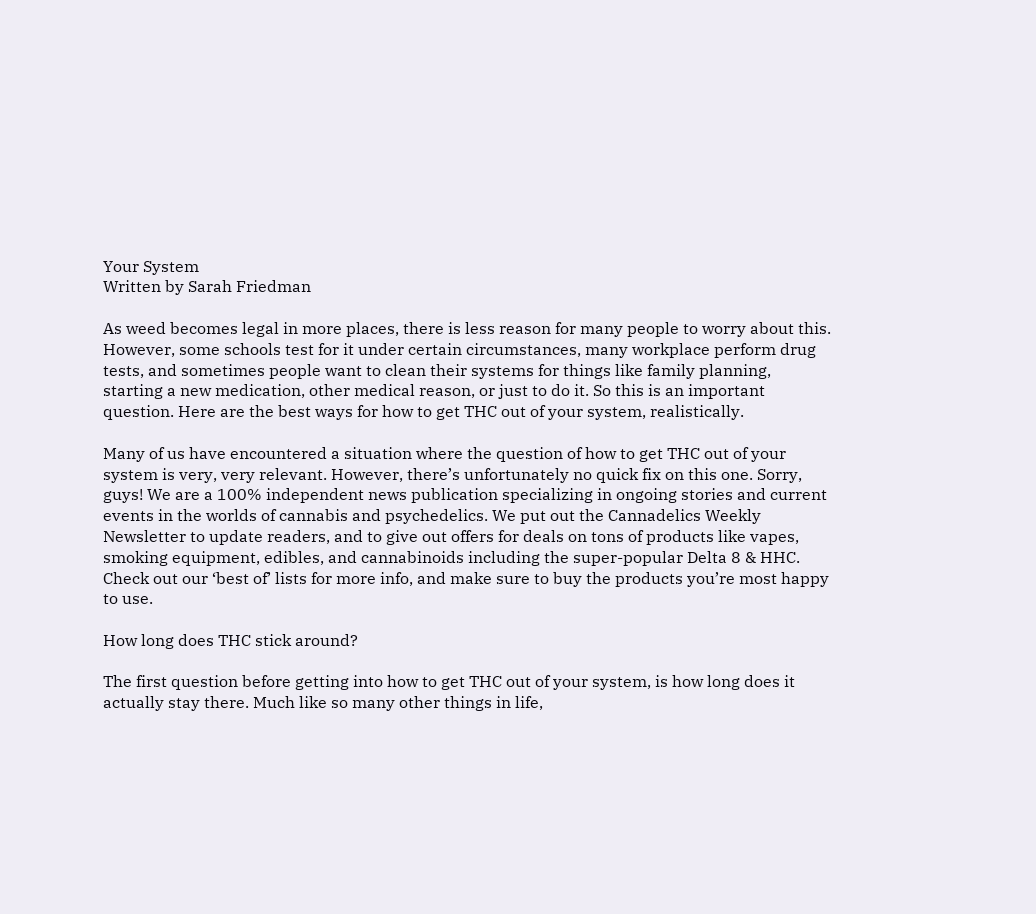Your System
Written by Sarah Friedman

As weed becomes legal in more places, there is less reason for many people to worry about this. However, some schools test for it under certain circumstances, many workplace perform drug tests, and sometimes people want to clean their systems for things like family planning, starting a new medication, other medical reason, or just to do it. So this is an important question. Here are the best ways for how to get THC out of your system, realistically.

Many of us have encountered a situation where the question of how to get THC out of your system is very, very relevant. However, there’s unfortunately no quick fix on this one. Sorry, guys! We are a 100% independent news publication specializing in ongoing stories and current events in the worlds of cannabis and psychedelics. We put out the Cannadelics Weekly Newsletter to update readers, and to give out offers for deals on tons of products like vapes, smoking equipment, edibles, and cannabinoids including the super-popular Delta 8 & HHC. Check out our ‘best of’ lists for more info, and make sure to buy the products you’re most happy to use.

How long does THC stick around?

The first question before getting into how to get THC out of your system, is how long does it actually stay there. Much like so many other things in life,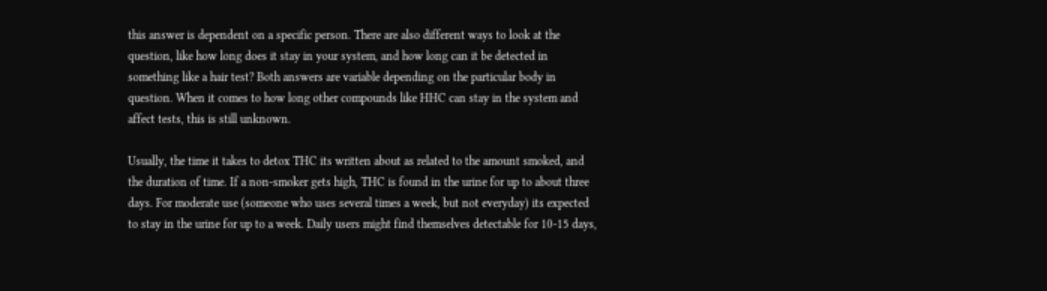this answer is dependent on a specific person. There are also different ways to look at the question, like how long does it stay in your system, and how long can it be detected in something like a hair test? Both answers are variable depending on the particular body in question. When it comes to how long other compounds like HHC can stay in the system and affect tests, this is still unknown.

Usually, the time it takes to detox THC its written about as related to the amount smoked, and the duration of time. If a non-smoker gets high, THC is found in the urine for up to about three days. For moderate use (someone who uses several times a week, but not everyday) its expected to stay in the urine for up to a week. Daily users might find themselves detectable for 10-15 days,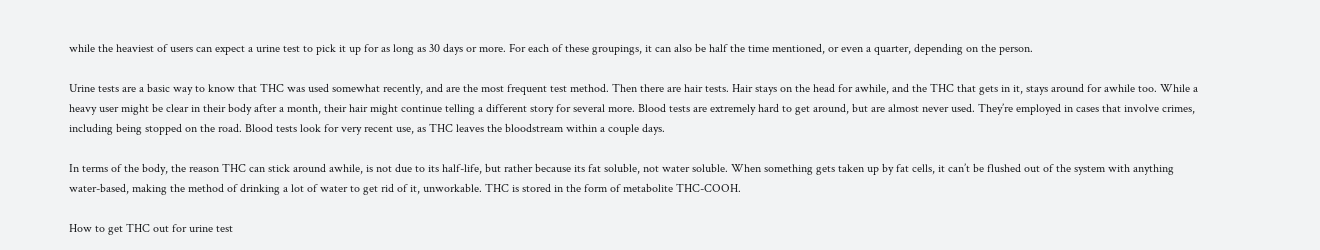while the heaviest of users can expect a urine test to pick it up for as long as 30 days or more. For each of these groupings, it can also be half the time mentioned, or even a quarter, depending on the person.

Urine tests are a basic way to know that THC was used somewhat recently, and are the most frequent test method. Then there are hair tests. Hair stays on the head for awhile, and the THC that gets in it, stays around for awhile too. While a heavy user might be clear in their body after a month, their hair might continue telling a different story for several more. Blood tests are extremely hard to get around, but are almost never used. They’re employed in cases that involve crimes, including being stopped on the road. Blood tests look for very recent use, as THC leaves the bloodstream within a couple days.

In terms of the body, the reason THC can stick around awhile, is not due to its half-life, but rather because its fat soluble, not water soluble. When something gets taken up by fat cells, it can’t be flushed out of the system with anything water-based, making the method of drinking a lot of water to get rid of it, unworkable. THC is stored in the form of metabolite THC-COOH.

How to get THC out for urine test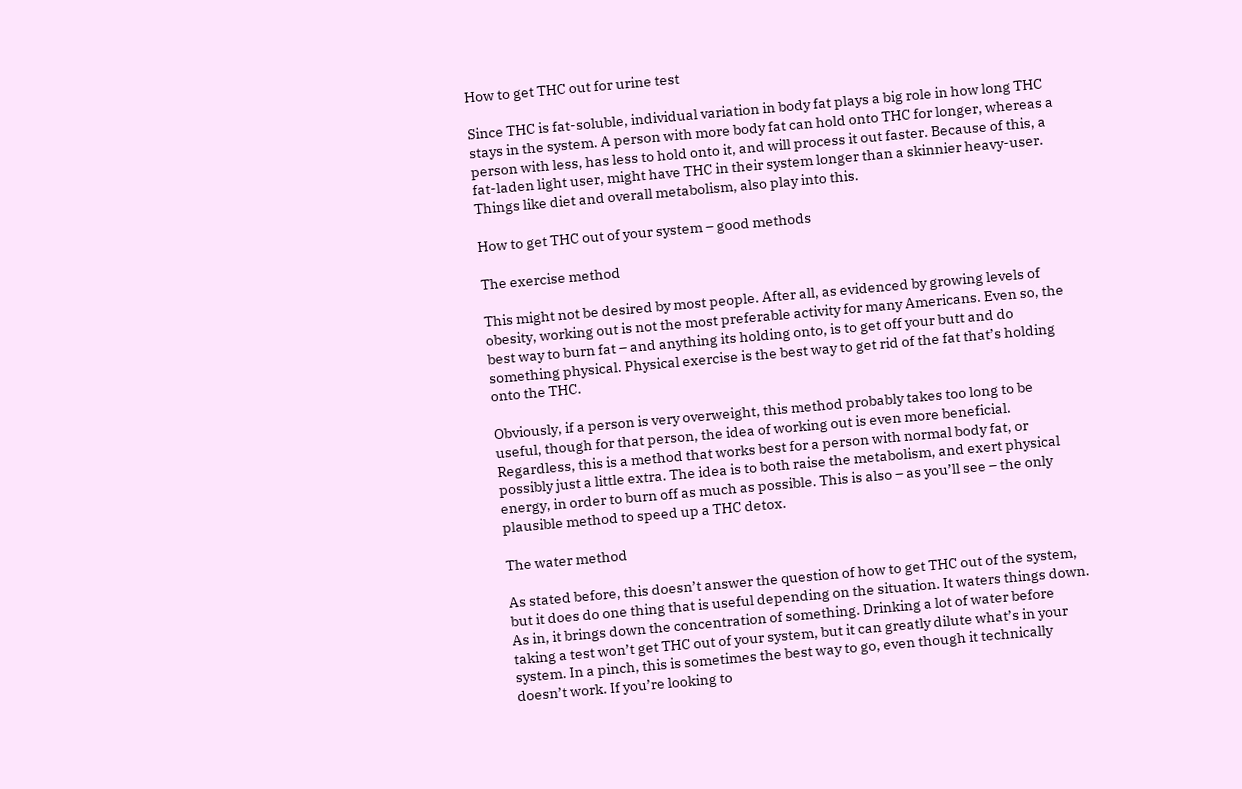How to get THC out for urine test

Since THC is fat-soluble, individual variation in body fat plays a big role in how long THC stays in the system. A person with more body fat can hold onto THC for longer, whereas a person with less, has less to hold onto it, and will process it out faster. Because of this, a fat-laden light user, might have THC in their system longer than a skinnier heavy-user. Things like diet and overall metabolism, also play into this.

How to get THC out of your system – good methods

The exercise method

This might not be desired by most people. After all, as evidenced by growing levels of obesity, working out is not the most preferable activity for many Americans. Even so, the best way to burn fat – and anything its holding onto, is to get off your butt and do something physical. Physical exercise is the best way to get rid of the fat that’s holding onto the THC.

Obviously, if a person is very overweight, this method probably takes too long to be useful, though for that person, the idea of working out is even more beneficial. Regardless, this is a method that works best for a person with normal body fat, or possibly just a little extra. The idea is to both raise the metabolism, and exert physical energy, in order to burn off as much as possible. This is also – as you’ll see – the only plausible method to speed up a THC detox.

The water method

As stated before, this doesn’t answer the question of how to get THC out of the system, but it does do one thing that is useful depending on the situation. It waters things down. As in, it brings down the concentration of something. Drinking a lot of water before taking a test won’t get THC out of your system, but it can greatly dilute what’s in your system. In a pinch, this is sometimes the best way to go, even though it technically doesn’t work. If you’re looking to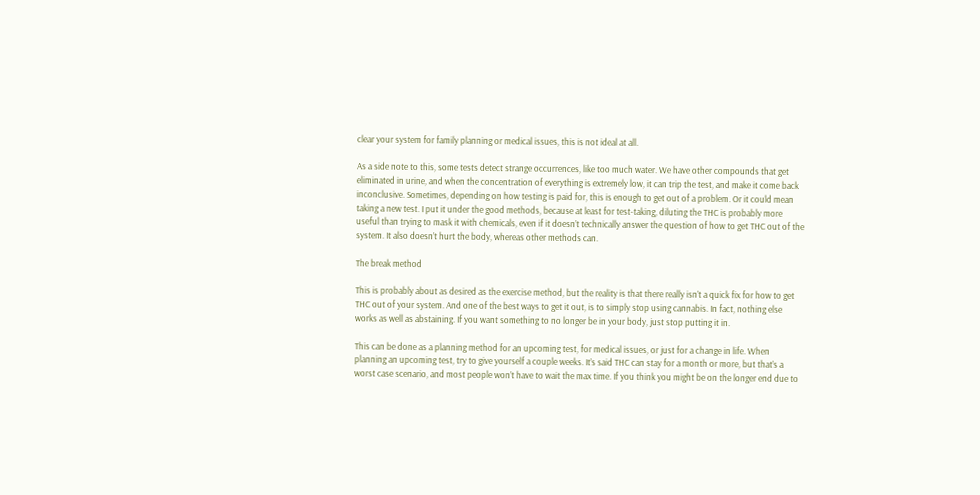clear your system for family planning or medical issues, this is not ideal at all.

As a side note to this, some tests detect strange occurrences, like too much water. We have other compounds that get eliminated in urine, and when the concentration of everything is extremely low, it can trip the test, and make it come back inconclusive. Sometimes, depending on how testing is paid for, this is enough to get out of a problem. Or it could mean taking a new test. I put it under the good methods, because at least for test-taking, diluting the THC is probably more useful than trying to mask it with chemicals, even if it doesn’t technically answer the question of how to get THC out of the system. It also doesn’t hurt the body, whereas other methods can.

The break method

This is probably about as desired as the exercise method, but the reality is that there really isn’t a quick fix for how to get THC out of your system. And one of the best ways to get it out, is to simply stop using cannabis. In fact, nothing else works as well as abstaining. If you want something to no longer be in your body, just stop putting it in.

This can be done as a planning method for an upcoming test, for medical issues, or just for a change in life. When planning an upcoming test, try to give yourself a couple weeks. It’s said THC can stay for a month or more, but that’s a worst case scenario, and most people won’t have to wait the max time. If you think you might be on the longer end due to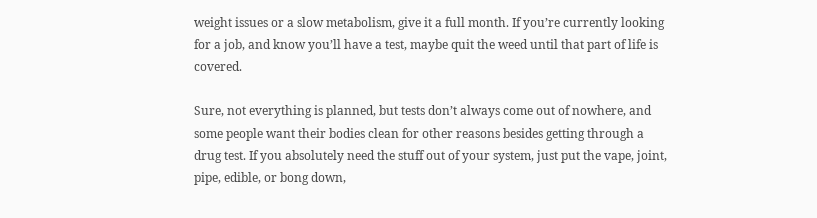weight issues or a slow metabolism, give it a full month. If you’re currently looking for a job, and know you’ll have a test, maybe quit the weed until that part of life is covered.

Sure, not everything is planned, but tests don’t always come out of nowhere, and some people want their bodies clean for other reasons besides getting through a drug test. If you absolutely need the stuff out of your system, just put the vape, joint, pipe, edible, or bong down,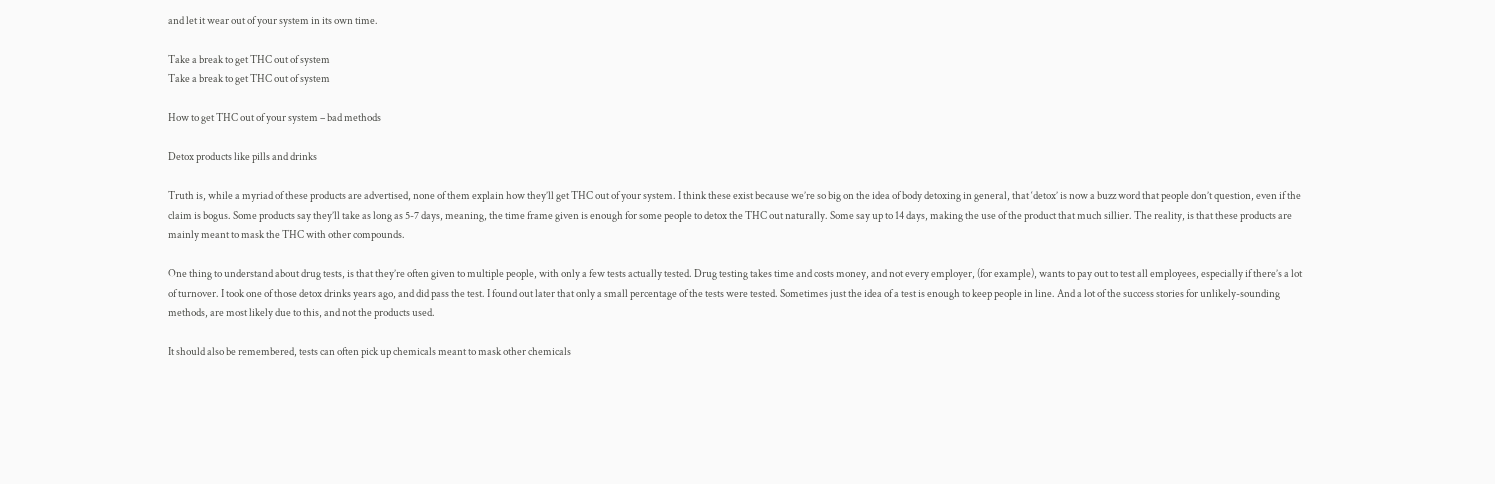and let it wear out of your system in its own time.

Take a break to get THC out of system
Take a break to get THC out of system

How to get THC out of your system – bad methods

Detox products like pills and drinks

Truth is, while a myriad of these products are advertised, none of them explain how they’ll get THC out of your system. I think these exist because we’re so big on the idea of body detoxing in general, that ‘detox’ is now a buzz word that people don’t question, even if the claim is bogus. Some products say they’ll take as long as 5-7 days, meaning, the time frame given is enough for some people to detox the THC out naturally. Some say up to 14 days, making the use of the product that much sillier. The reality, is that these products are mainly meant to mask the THC with other compounds.

One thing to understand about drug tests, is that they’re often given to multiple people, with only a few tests actually tested. Drug testing takes time and costs money, and not every employer, (for example), wants to pay out to test all employees, especially if there’s a lot of turnover. I took one of those detox drinks years ago, and did pass the test. I found out later that only a small percentage of the tests were tested. Sometimes just the idea of a test is enough to keep people in line. And a lot of the success stories for unlikely-sounding methods, are most likely due to this, and not the products used.

It should also be remembered, tests can often pick up chemicals meant to mask other chemicals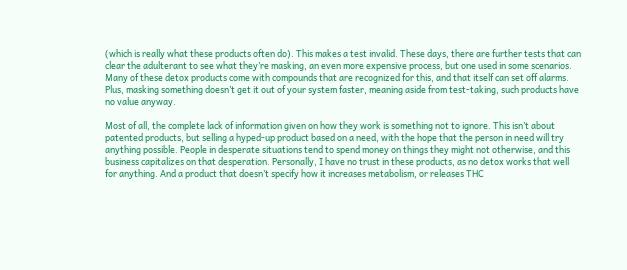(which is really what these products often do). This makes a test invalid. These days, there are further tests that can clear the adulterant to see what they’re masking, an even more expensive process, but one used in some scenarios. Many of these detox products come with compounds that are recognized for this, and that itself can set off alarms. Plus, masking something doesn’t get it out of your system faster, meaning aside from test-taking, such products have no value anyway.

Most of all, the complete lack of information given on how they work is something not to ignore. This isn’t about patented products, but selling a hyped-up product based on a need, with the hope that the person in need will try anything possible. People in desperate situations tend to spend money on things they might not otherwise, and this business capitalizes on that desperation. Personally, I have no trust in these products, as no detox works that well for anything. And a product that doesn’t specify how it increases metabolism, or releases THC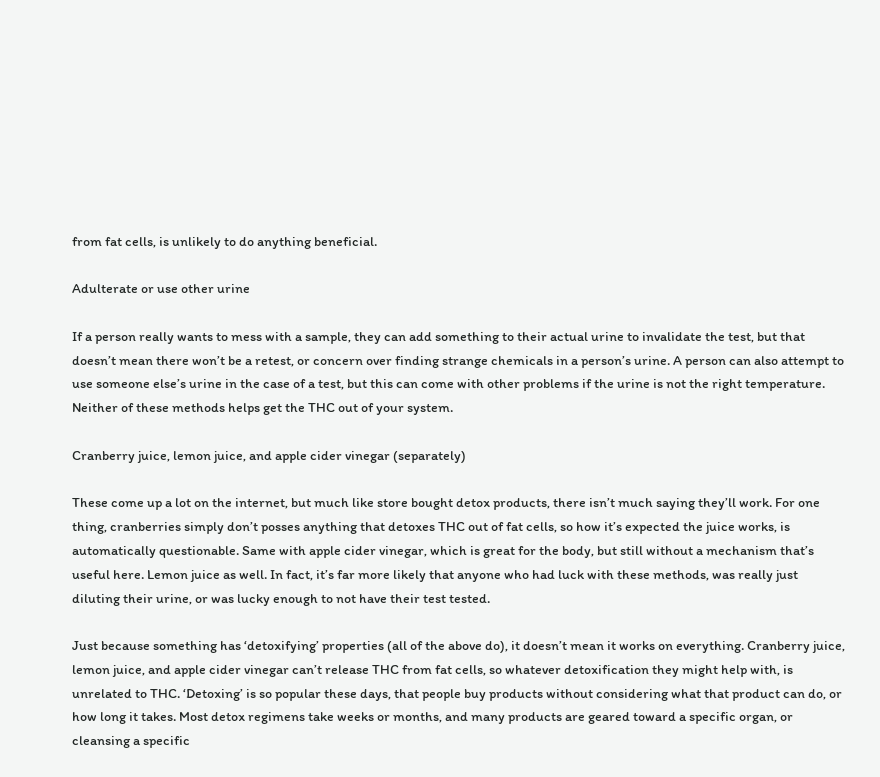from fat cells, is unlikely to do anything beneficial.

Adulterate or use other urine

If a person really wants to mess with a sample, they can add something to their actual urine to invalidate the test, but that doesn’t mean there won’t be a retest, or concern over finding strange chemicals in a person’s urine. A person can also attempt to use someone else’s urine in the case of a test, but this can come with other problems if the urine is not the right temperature. Neither of these methods helps get the THC out of your system.

Cranberry juice, lemon juice, and apple cider vinegar (separately)

These come up a lot on the internet, but much like store bought detox products, there isn’t much saying they’ll work. For one thing, cranberries simply don’t posses anything that detoxes THC out of fat cells, so how it’s expected the juice works, is automatically questionable. Same with apple cider vinegar, which is great for the body, but still without a mechanism that’s useful here. Lemon juice as well. In fact, it’s far more likely that anyone who had luck with these methods, was really just diluting their urine, or was lucky enough to not have their test tested.

Just because something has ‘detoxifying’ properties (all of the above do), it doesn’t mean it works on everything. Cranberry juice, lemon juice, and apple cider vinegar can’t release THC from fat cells, so whatever detoxification they might help with, is unrelated to THC. ‘Detoxing’ is so popular these days, that people buy products without considering what that product can do, or how long it takes. Most detox regimens take weeks or months, and many products are geared toward a specific organ, or cleansing a specific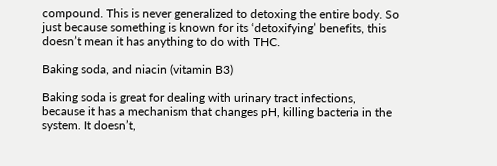compound. This is never generalized to detoxing the entire body. So just because something is known for its ‘detoxifying’ benefits, this doesn’t mean it has anything to do with THC.

Baking soda, and niacin (vitamin B3)

Baking soda is great for dealing with urinary tract infections, because it has a mechanism that changes pH, killing bacteria in the system. It doesn’t,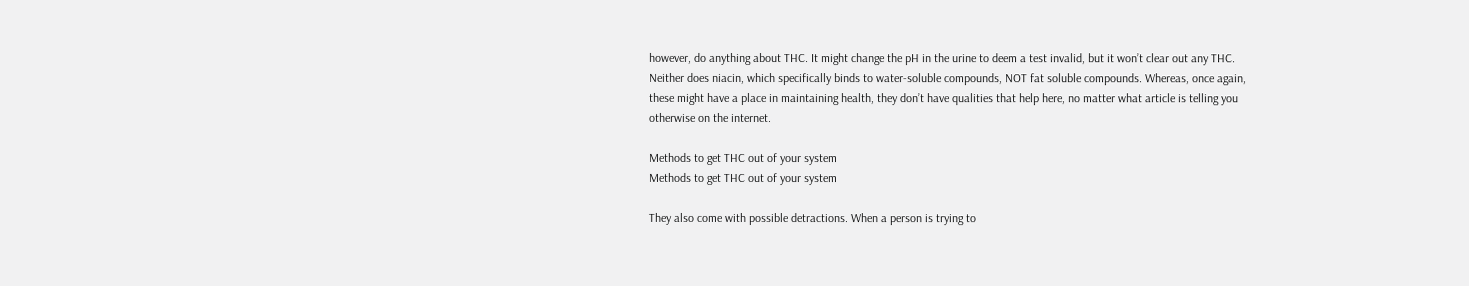however, do anything about THC. It might change the pH in the urine to deem a test invalid, but it won’t clear out any THC. Neither does niacin, which specifically binds to water-soluble compounds, NOT fat soluble compounds. Whereas, once again, these might have a place in maintaining health, they don’t have qualities that help here, no matter what article is telling you otherwise on the internet.

Methods to get THC out of your system
Methods to get THC out of your system

They also come with possible detractions. When a person is trying to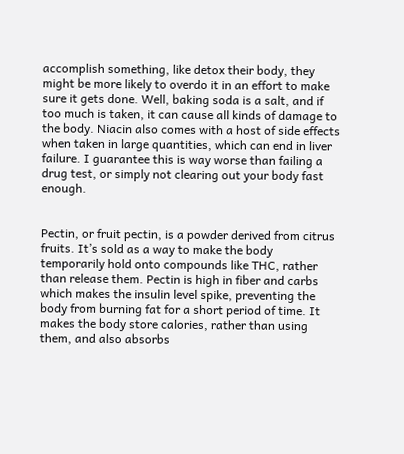accomplish something, like detox their body, they might be more likely to overdo it in an effort to make sure it gets done. Well, baking soda is a salt, and if too much is taken, it can cause all kinds of damage to the body. Niacin also comes with a host of side effects when taken in large quantities, which can end in liver failure. I guarantee this is way worse than failing a drug test, or simply not clearing out your body fast enough.


Pectin, or fruit pectin, is a powder derived from citrus fruits. It’s sold as a way to make the body temporarily hold onto compounds like THC, rather than release them. Pectin is high in fiber and carbs which makes the insulin level spike, preventing the body from burning fat for a short period of time. It makes the body store calories, rather than using them, and also absorbs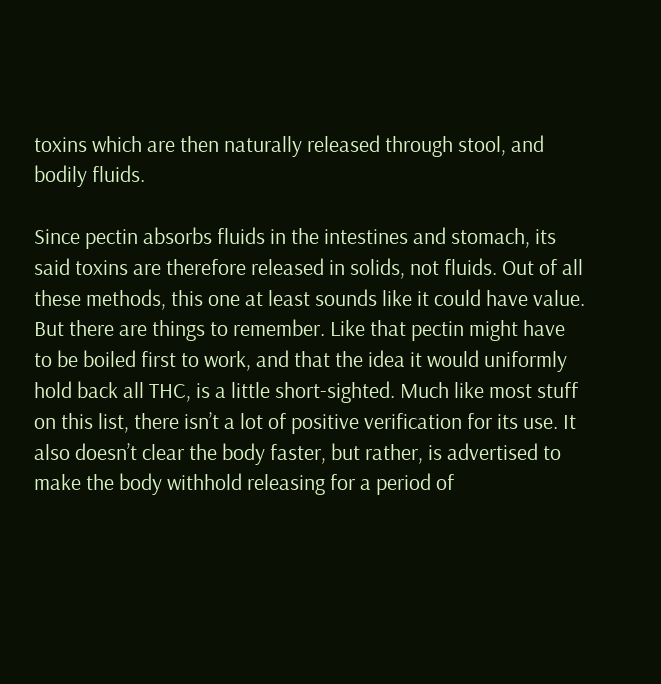toxins which are then naturally released through stool, and bodily fluids.

Since pectin absorbs fluids in the intestines and stomach, its said toxins are therefore released in solids, not fluids. Out of all these methods, this one at least sounds like it could have value. But there are things to remember. Like that pectin might have to be boiled first to work, and that the idea it would uniformly hold back all THC, is a little short-sighted. Much like most stuff on this list, there isn’t a lot of positive verification for its use. It also doesn’t clear the body faster, but rather, is advertised to make the body withhold releasing for a period of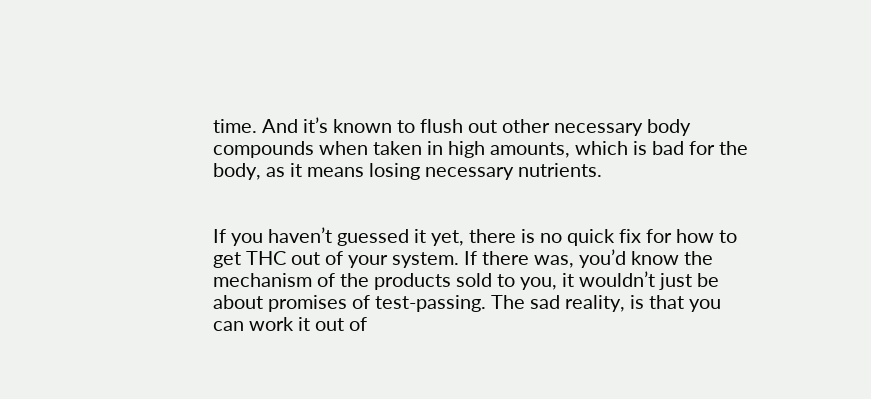time. And it’s known to flush out other necessary body compounds when taken in high amounts, which is bad for the body, as it means losing necessary nutrients.


If you haven’t guessed it yet, there is no quick fix for how to get THC out of your system. If there was, you’d know the mechanism of the products sold to you, it wouldn’t just be about promises of test-passing. The sad reality, is that you can work it out of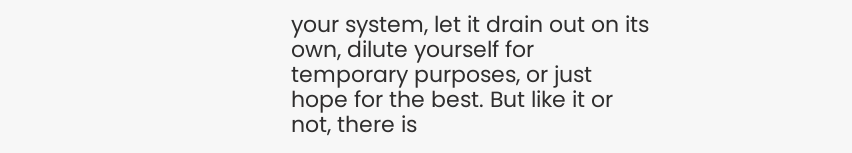your system, let it drain out on its own, dilute yourself for temporary purposes, or just hope for the best. But like it or not, there is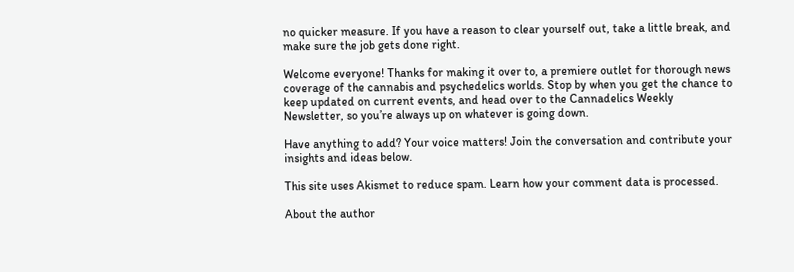no quicker measure. If you have a reason to clear yourself out, take a little break, and make sure the job gets done right.

Welcome everyone! Thanks for making it over to, a premiere outlet for thorough news coverage of the cannabis and psychedelics worlds. Stop by when you get the chance to keep updated on current events, and head over to the Cannadelics Weekly Newsletter, so you’re always up on whatever is going down.

Have anything to add? Your voice matters! Join the conversation and contribute your insights and ideas below.

This site uses Akismet to reduce spam. Learn how your comment data is processed.

About the author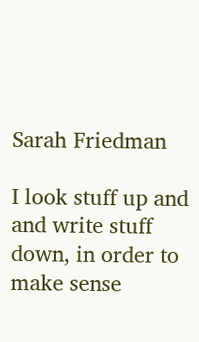Sarah Friedman

I look stuff up and and write stuff down, in order to make sense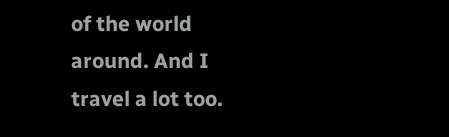of the world around. And I travel a lot too.